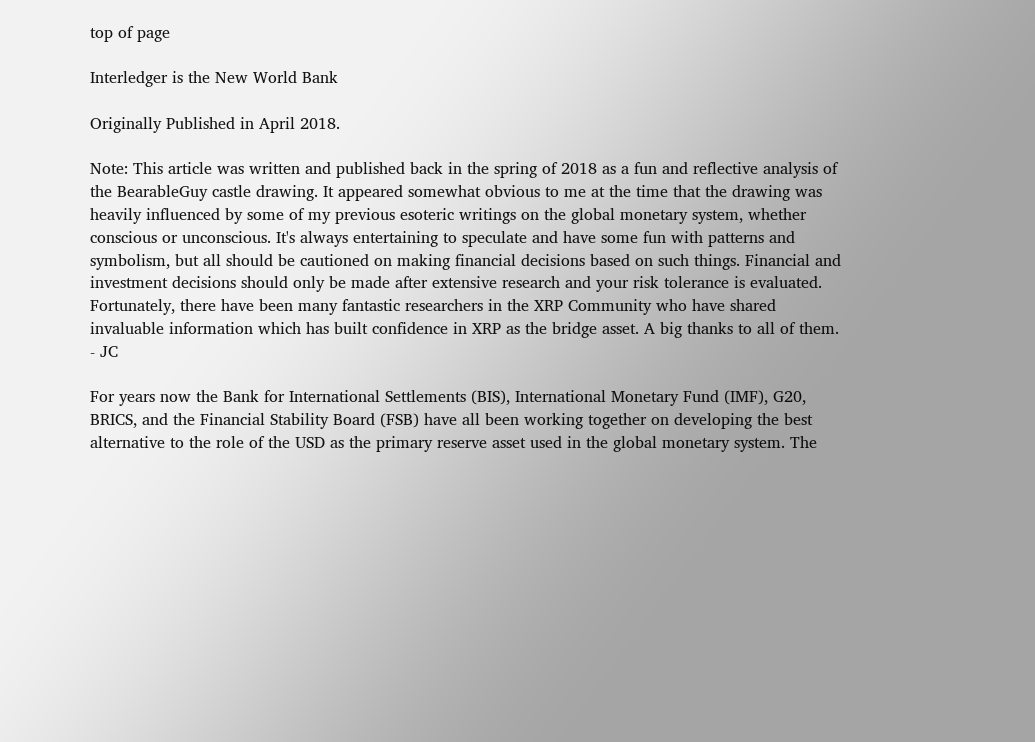top of page

Interledger is the New World Bank

Originally Published in April 2018.

Note: This article was written and published back in the spring of 2018 as a fun and reflective analysis of the BearableGuy castle drawing. It appeared somewhat obvious to me at the time that the drawing was heavily influenced by some of my previous esoteric writings on the global monetary system, whether conscious or unconscious. It's always entertaining to speculate and have some fun with patterns and symbolism, but all should be cautioned on making financial decisions based on such things. Financial and investment decisions should only be made after extensive research and your risk tolerance is evaluated. Fortunately, there have been many fantastic researchers in the XRP Community who have shared invaluable information which has built confidence in XRP as the bridge asset. A big thanks to all of them. - JC

For years now the Bank for International Settlements (BIS), International Monetary Fund (IMF), G20, BRICS, and the Financial Stability Board (FSB) have all been working together on developing the best alternative to the role of the USD as the primary reserve asset used in the global monetary system. The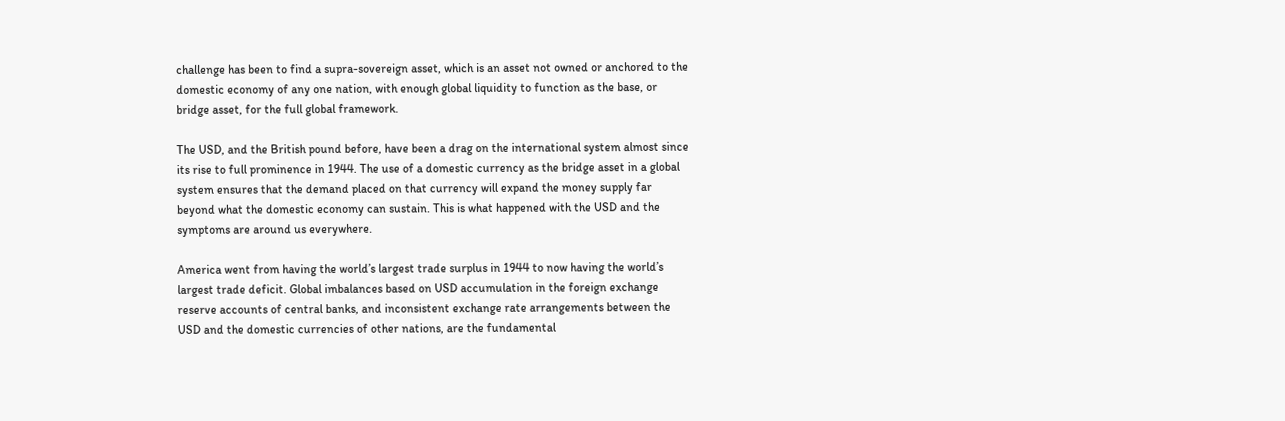challenge has been to find a supra-sovereign asset, which is an asset not owned or anchored to the domestic economy of any one nation, with enough global liquidity to function as the base, or bridge asset, for the full global framework.

The USD, and the British pound before, have been a drag on the international system almost since its rise to full prominence in 1944. The use of a domestic currency as the bridge asset in a global system ensures that the demand placed on that currency will expand the money supply far beyond what the domestic economy can sustain. This is what happened with the USD and the symptoms are around us everywhere.

America went from having the world’s largest trade surplus in 1944 to now having the world’s largest trade deficit. Global imbalances based on USD accumulation in the foreign exchange reserve accounts of central banks, and inconsistent exchange rate arrangements between the USD and the domestic currencies of other nations, are the fundamental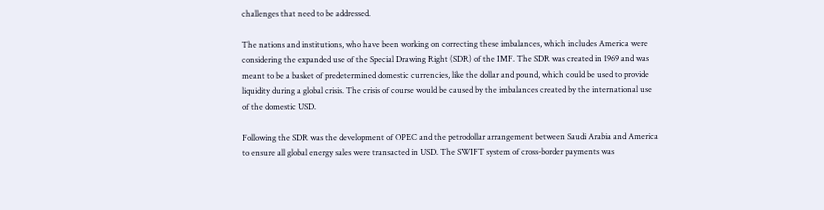challenges that need to be addressed.

The nations and institutions, who have been working on correcting these imbalances, which includes America were considering the expanded use of the Special Drawing Right (SDR) of the IMF. The SDR was created in 1969 and was meant to be a basket of predetermined domestic currencies, like the dollar and pound, which could be used to provide liquidity during a global crisis. The crisis of course would be caused by the imbalances created by the international use of the domestic USD.

Following the SDR was the development of OPEC and the petrodollar arrangement between Saudi Arabia and America to ensure all global energy sales were transacted in USD. The SWIFT system of cross-border payments was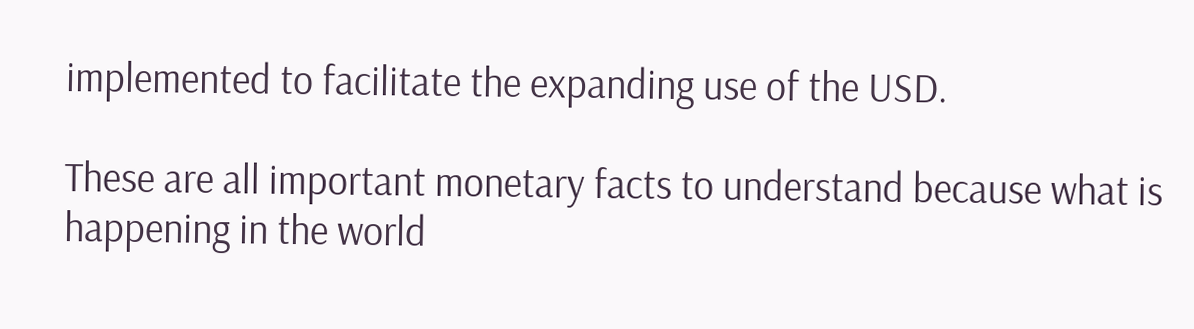implemented to facilitate the expanding use of the USD.

These are all important monetary facts to understand because what is happening in the world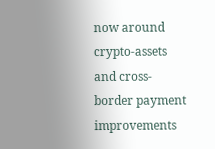now around crypto-assets and cross-border payment improvements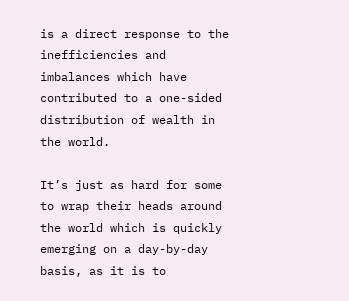is a direct response to the inefficiencies and imbalances which have contributed to a one-sided distribution of wealth in the world.

It’s just as hard for some to wrap their heads around the world which is quickly emerging on a day-by-day basis, as it is to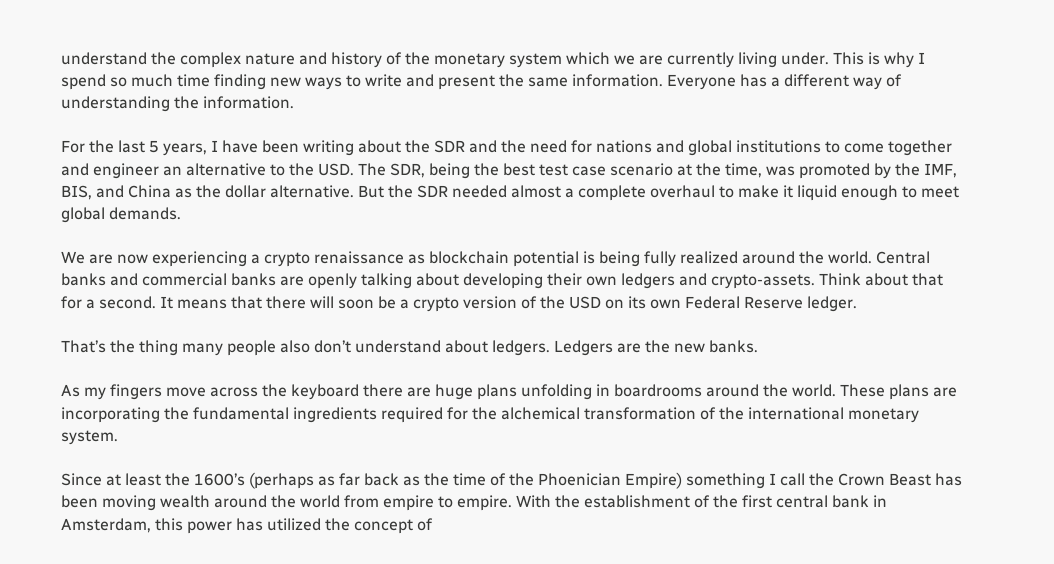understand the complex nature and history of the monetary system which we are currently living under. This is why I spend so much time finding new ways to write and present the same information. Everyone has a different way of understanding the information.

For the last 5 years, I have been writing about the SDR and the need for nations and global institutions to come together and engineer an alternative to the USD. The SDR, being the best test case scenario at the time, was promoted by the IMF, BIS, and China as the dollar alternative. But the SDR needed almost a complete overhaul to make it liquid enough to meet global demands.

We are now experiencing a crypto renaissance as blockchain potential is being fully realized around the world. Central banks and commercial banks are openly talking about developing their own ledgers and crypto-assets. Think about that for a second. It means that there will soon be a crypto version of the USD on its own Federal Reserve ledger.

That’s the thing many people also don’t understand about ledgers. Ledgers are the new banks.

As my fingers move across the keyboard there are huge plans unfolding in boardrooms around the world. These plans are incorporating the fundamental ingredients required for the alchemical transformation of the international monetary system.

Since at least the 1600’s (perhaps as far back as the time of the Phoenician Empire) something I call the Crown Beast has been moving wealth around the world from empire to empire. With the establishment of the first central bank in Amsterdam, this power has utilized the concept of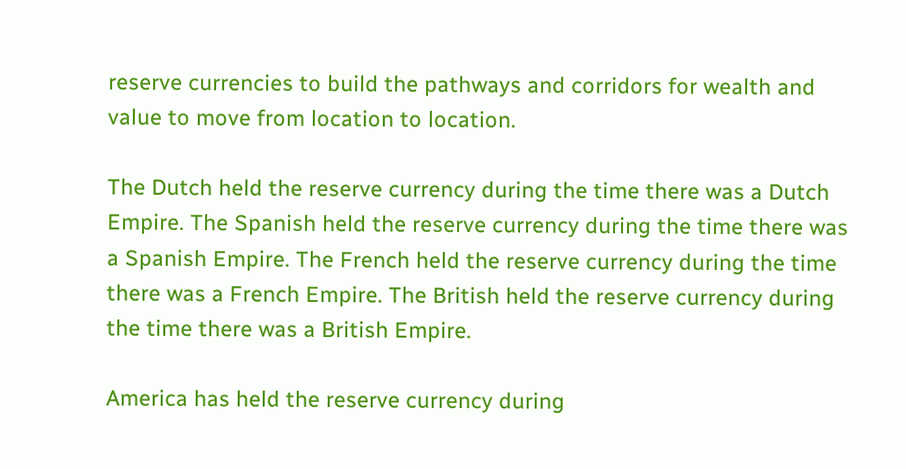reserve currencies to build the pathways and corridors for wealth and value to move from location to location.

The Dutch held the reserve currency during the time there was a Dutch Empire. The Spanish held the reserve currency during the time there was a Spanish Empire. The French held the reserve currency during the time there was a French Empire. The British held the reserve currency during the time there was a British Empire.

America has held the reserve currency during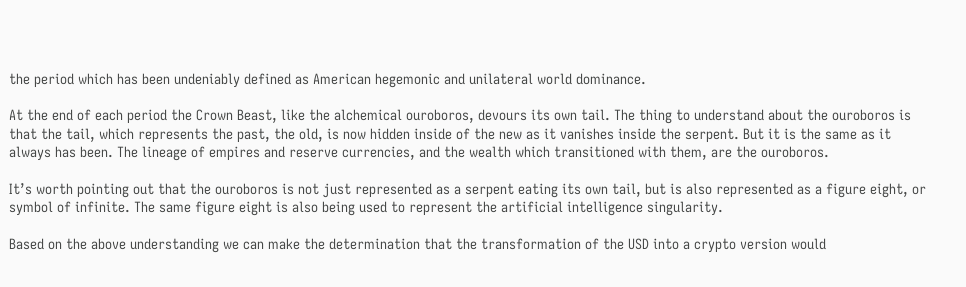the period which has been undeniably defined as American hegemonic and unilateral world dominance.

At the end of each period the Crown Beast, like the alchemical ouroboros, devours its own tail. The thing to understand about the ouroboros is that the tail, which represents the past, the old, is now hidden inside of the new as it vanishes inside the serpent. But it is the same as it always has been. The lineage of empires and reserve currencies, and the wealth which transitioned with them, are the ouroboros.

It’s worth pointing out that the ouroboros is not just represented as a serpent eating its own tail, but is also represented as a figure eight, or symbol of infinite. The same figure eight is also being used to represent the artificial intelligence singularity.

Based on the above understanding we can make the determination that the transformation of the USD into a crypto version would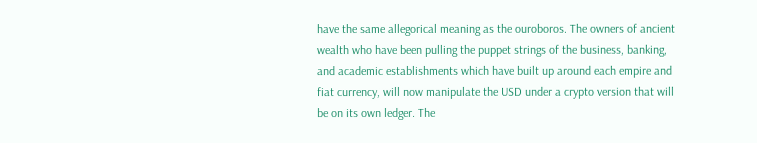have the same allegorical meaning as the ouroboros. The owners of ancient wealth who have been pulling the puppet strings of the business, banking, and academic establishments which have built up around each empire and fiat currency, will now manipulate the USD under a crypto version that will be on its own ledger. The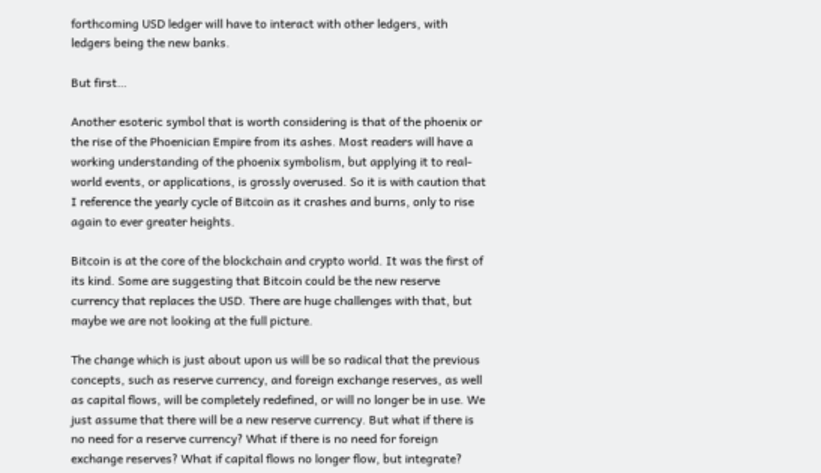forthcoming USD ledger will have to interact with other ledgers, with ledgers being the new banks.

But first…

Another esoteric symbol that is worth considering is that of the phoenix or the rise of the Phoenician Empire from its ashes. Most readers will have a working understanding of the phoenix symbolism, but applying it to real-world events, or applications, is grossly overused. So it is with caution that I reference the yearly cycle of Bitcoin as it crashes and burns, only to rise again to ever greater heights.

Bitcoin is at the core of the blockchain and crypto world. It was the first of its kind. Some are suggesting that Bitcoin could be the new reserve currency that replaces the USD. There are huge challenges with that, but maybe we are not looking at the full picture.

The change which is just about upon us will be so radical that the previous concepts, such as reserve currency, and foreign exchange reserves, as well as capital flows, will be completely redefined, or will no longer be in use. We just assume that there will be a new reserve currency. But what if there is no need for a reserve currency? What if there is no need for foreign exchange reserves? What if capital flows no longer flow, but integrate?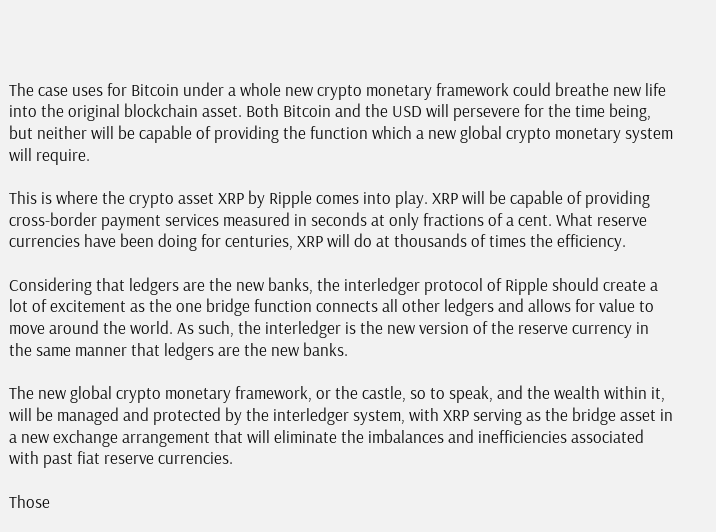The case uses for Bitcoin under a whole new crypto monetary framework could breathe new life into the original blockchain asset. Both Bitcoin and the USD will persevere for the time being, but neither will be capable of providing the function which a new global crypto monetary system will require.

This is where the crypto asset XRP by Ripple comes into play. XRP will be capable of providing cross-border payment services measured in seconds at only fractions of a cent. What reserve currencies have been doing for centuries, XRP will do at thousands of times the efficiency.

Considering that ledgers are the new banks, the interledger protocol of Ripple should create a lot of excitement as the one bridge function connects all other ledgers and allows for value to move around the world. As such, the interledger is the new version of the reserve currency in the same manner that ledgers are the new banks.

The new global crypto monetary framework, or the castle, so to speak, and the wealth within it, will be managed and protected by the interledger system, with XRP serving as the bridge asset in a new exchange arrangement that will eliminate the imbalances and inefficiencies associated with past fiat reserve currencies.

Those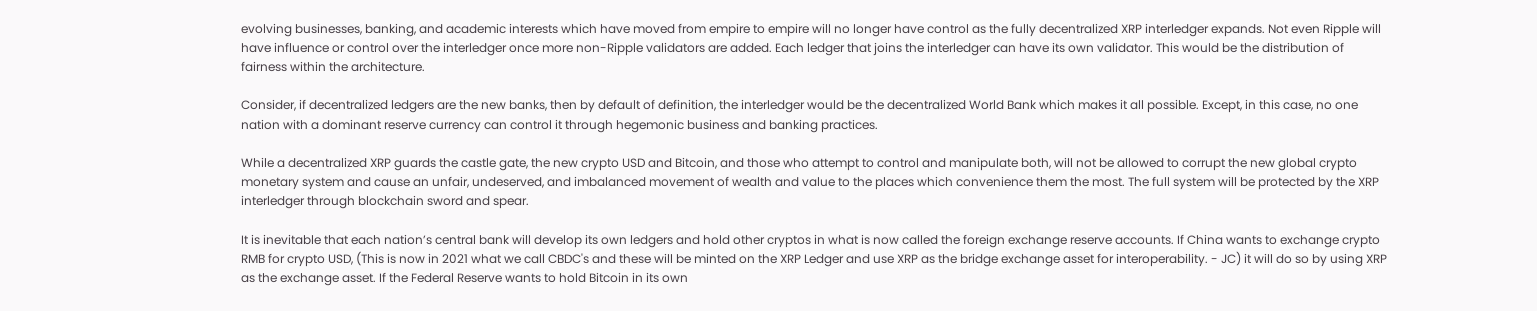evolving businesses, banking, and academic interests which have moved from empire to empire will no longer have control as the fully decentralized XRP interledger expands. Not even Ripple will have influence or control over the interledger once more non-Ripple validators are added. Each ledger that joins the interledger can have its own validator. This would be the distribution of fairness within the architecture.

Consider, if decentralized ledgers are the new banks, then by default of definition, the interledger would be the decentralized World Bank which makes it all possible. Except, in this case, no one nation with a dominant reserve currency can control it through hegemonic business and banking practices.

While a decentralized XRP guards the castle gate, the new crypto USD and Bitcoin, and those who attempt to control and manipulate both, will not be allowed to corrupt the new global crypto monetary system and cause an unfair, undeserved, and imbalanced movement of wealth and value to the places which convenience them the most. The full system will be protected by the XRP interledger through blockchain sword and spear.

It is inevitable that each nation’s central bank will develop its own ledgers and hold other cryptos in what is now called the foreign exchange reserve accounts. If China wants to exchange crypto RMB for crypto USD, (This is now in 2021 what we call CBDC's and these will be minted on the XRP Ledger and use XRP as the bridge exchange asset for interoperability. - JC) it will do so by using XRP as the exchange asset. If the Federal Reserve wants to hold Bitcoin in its own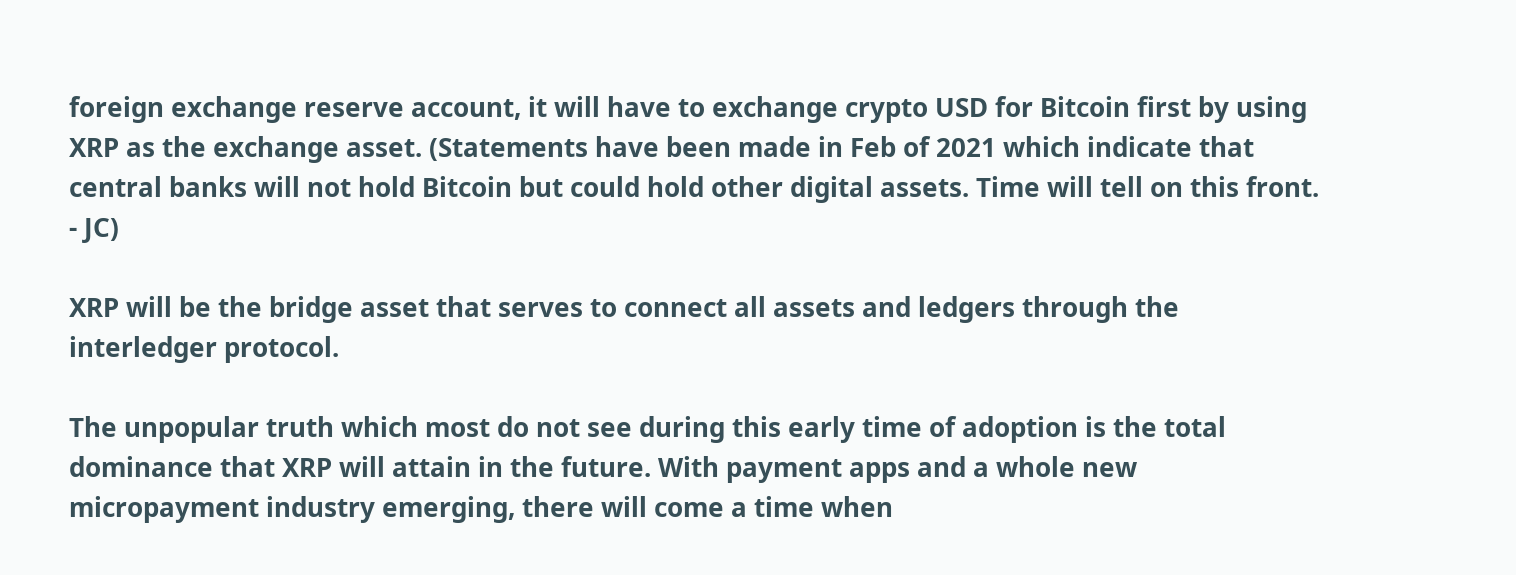foreign exchange reserve account, it will have to exchange crypto USD for Bitcoin first by using XRP as the exchange asset. (Statements have been made in Feb of 2021 which indicate that central banks will not hold Bitcoin but could hold other digital assets. Time will tell on this front. - JC)

XRP will be the bridge asset that serves to connect all assets and ledgers through the interledger protocol.

The unpopular truth which most do not see during this early time of adoption is the total dominance that XRP will attain in the future. With payment apps and a whole new micropayment industry emerging, there will come a time when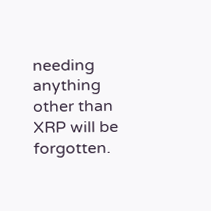needing anything other than XRP will be forgotten.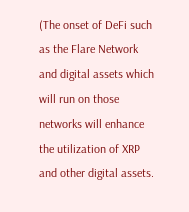(The onset of DeFi such as the Flare Network and digital assets which will run on those networks will enhance the utilization of XRP and other digital assets.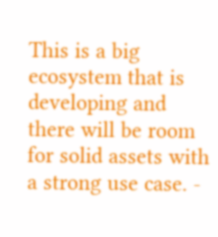This is a big ecosystem that is developing and there will be room for solid assets with a strong use case. -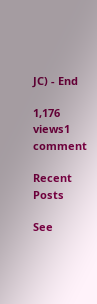JC) - End

1,176 views1 comment

Recent Posts

See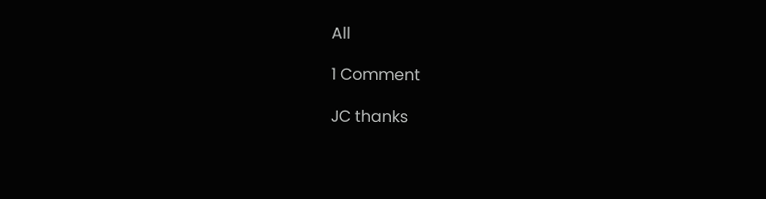All

1 Comment

JC thanks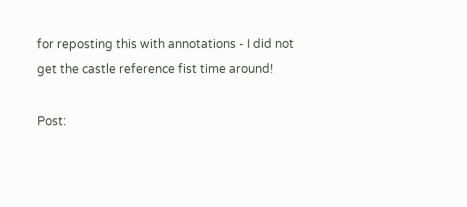for reposting this with annotations - I did not get the castle reference fist time around!

Post: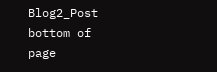Blog2_Post
bottom of page